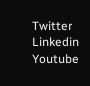Twitter Linkedin Youtube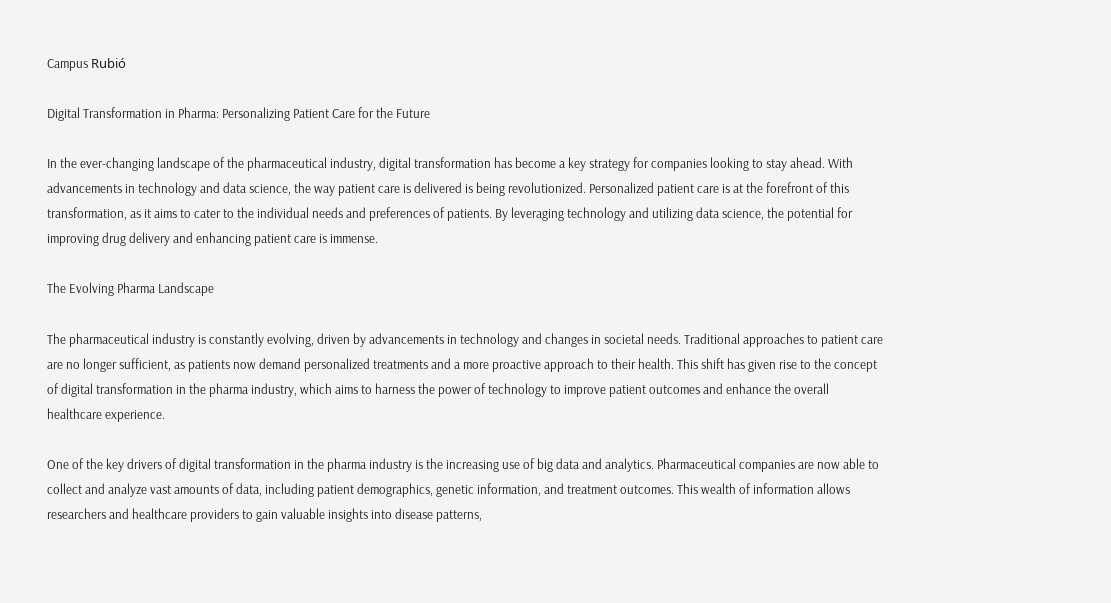Campus Rubió

Digital Transformation in Pharma: Personalizing Patient Care for the Future

In the ever-changing landscape of the pharmaceutical industry, digital transformation has become a key strategy for companies looking to stay ahead. With advancements in technology and data science, the way patient care is delivered is being revolutionized. Personalized patient care is at the forefront of this transformation, as it aims to cater to the individual needs and preferences of patients. By leveraging technology and utilizing data science, the potential for improving drug delivery and enhancing patient care is immense.

The Evolving Pharma Landscape

The pharmaceutical industry is constantly evolving, driven by advancements in technology and changes in societal needs. Traditional approaches to patient care are no longer sufficient, as patients now demand personalized treatments and a more proactive approach to their health. This shift has given rise to the concept of digital transformation in the pharma industry, which aims to harness the power of technology to improve patient outcomes and enhance the overall healthcare experience.

One of the key drivers of digital transformation in the pharma industry is the increasing use of big data and analytics. Pharmaceutical companies are now able to collect and analyze vast amounts of data, including patient demographics, genetic information, and treatment outcomes. This wealth of information allows researchers and healthcare providers to gain valuable insights into disease patterns,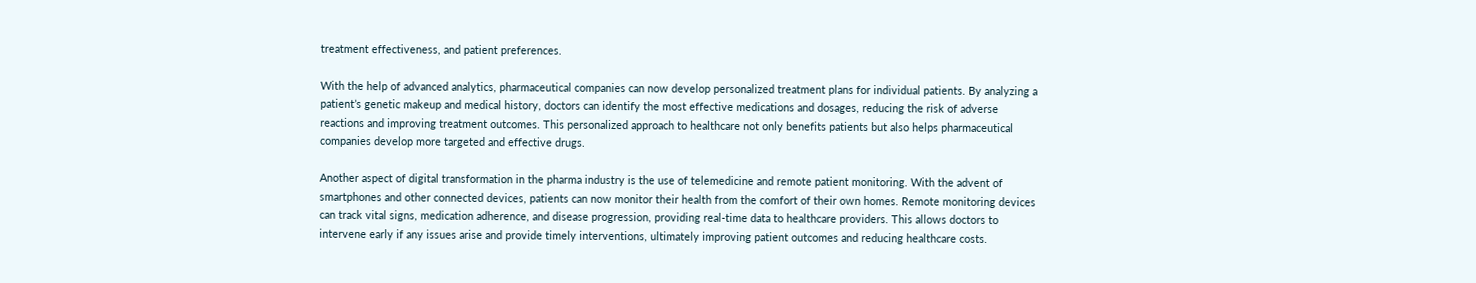treatment effectiveness, and patient preferences.

With the help of advanced analytics, pharmaceutical companies can now develop personalized treatment plans for individual patients. By analyzing a patient’s genetic makeup and medical history, doctors can identify the most effective medications and dosages, reducing the risk of adverse reactions and improving treatment outcomes. This personalized approach to healthcare not only benefits patients but also helps pharmaceutical companies develop more targeted and effective drugs.

Another aspect of digital transformation in the pharma industry is the use of telemedicine and remote patient monitoring. With the advent of smartphones and other connected devices, patients can now monitor their health from the comfort of their own homes. Remote monitoring devices can track vital signs, medication adherence, and disease progression, providing real-time data to healthcare providers. This allows doctors to intervene early if any issues arise and provide timely interventions, ultimately improving patient outcomes and reducing healthcare costs.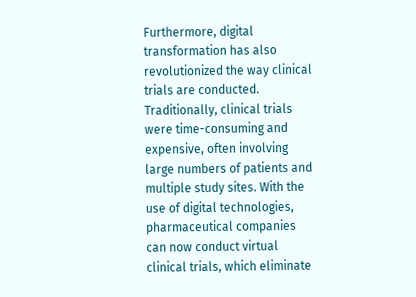Furthermore, digital transformation has also revolutionized the way clinical trials are conducted. Traditionally, clinical trials were time-consuming and expensive, often involving large numbers of patients and multiple study sites. With the use of digital technologies, pharmaceutical companies can now conduct virtual clinical trials, which eliminate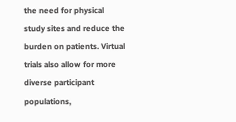the need for physical study sites and reduce the burden on patients. Virtual trials also allow for more diverse participant populations,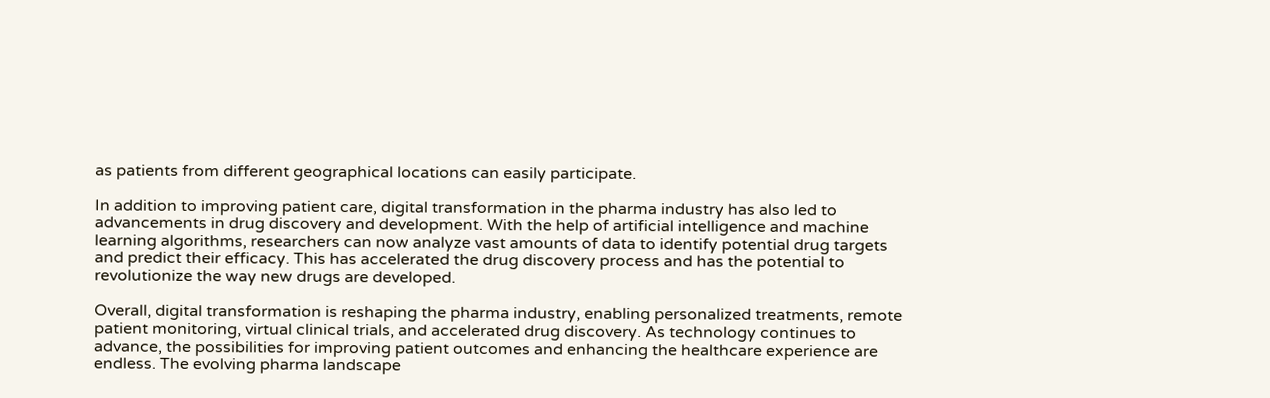as patients from different geographical locations can easily participate.

In addition to improving patient care, digital transformation in the pharma industry has also led to advancements in drug discovery and development. With the help of artificial intelligence and machine learning algorithms, researchers can now analyze vast amounts of data to identify potential drug targets and predict their efficacy. This has accelerated the drug discovery process and has the potential to revolutionize the way new drugs are developed.

Overall, digital transformation is reshaping the pharma industry, enabling personalized treatments, remote patient monitoring, virtual clinical trials, and accelerated drug discovery. As technology continues to advance, the possibilities for improving patient outcomes and enhancing the healthcare experience are endless. The evolving pharma landscape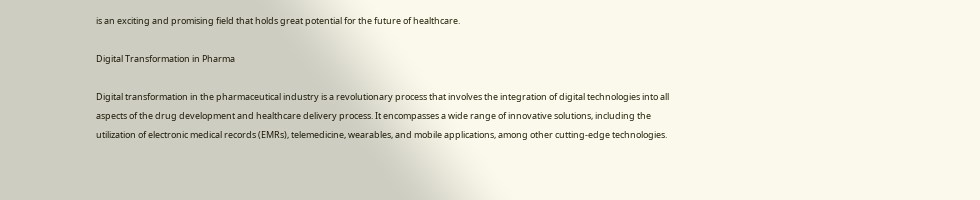is an exciting and promising field that holds great potential for the future of healthcare.

Digital Transformation in Pharma

Digital transformation in the pharmaceutical industry is a revolutionary process that involves the integration of digital technologies into all aspects of the drug development and healthcare delivery process. It encompasses a wide range of innovative solutions, including the utilization of electronic medical records (EMRs), telemedicine, wearables, and mobile applications, among other cutting-edge technologies.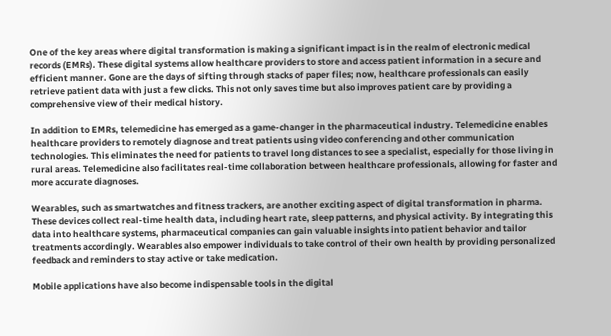One of the key areas where digital transformation is making a significant impact is in the realm of electronic medical records (EMRs). These digital systems allow healthcare providers to store and access patient information in a secure and efficient manner. Gone are the days of sifting through stacks of paper files; now, healthcare professionals can easily retrieve patient data with just a few clicks. This not only saves time but also improves patient care by providing a comprehensive view of their medical history.

In addition to EMRs, telemedicine has emerged as a game-changer in the pharmaceutical industry. Telemedicine enables healthcare providers to remotely diagnose and treat patients using video conferencing and other communication technologies. This eliminates the need for patients to travel long distances to see a specialist, especially for those living in rural areas. Telemedicine also facilitates real-time collaboration between healthcare professionals, allowing for faster and more accurate diagnoses.

Wearables, such as smartwatches and fitness trackers, are another exciting aspect of digital transformation in pharma. These devices collect real-time health data, including heart rate, sleep patterns, and physical activity. By integrating this data into healthcare systems, pharmaceutical companies can gain valuable insights into patient behavior and tailor treatments accordingly. Wearables also empower individuals to take control of their own health by providing personalized feedback and reminders to stay active or take medication.

Mobile applications have also become indispensable tools in the digital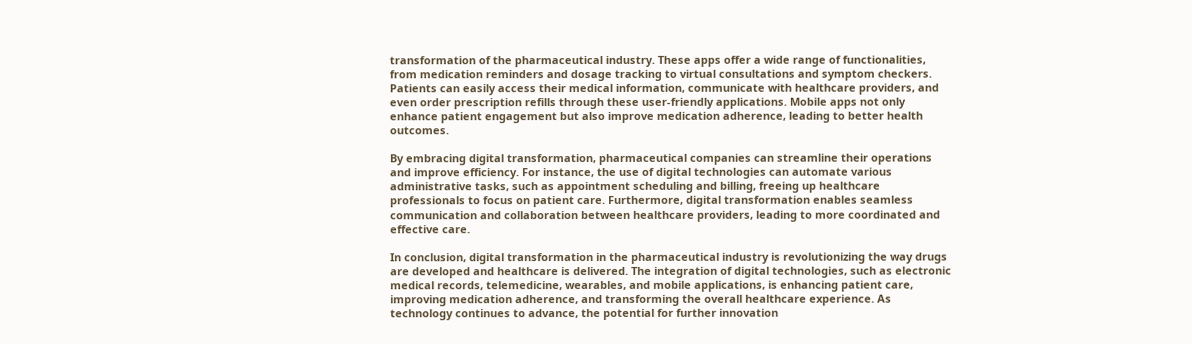transformation of the pharmaceutical industry. These apps offer a wide range of functionalities, from medication reminders and dosage tracking to virtual consultations and symptom checkers. Patients can easily access their medical information, communicate with healthcare providers, and even order prescription refills through these user-friendly applications. Mobile apps not only enhance patient engagement but also improve medication adherence, leading to better health outcomes.

By embracing digital transformation, pharmaceutical companies can streamline their operations and improve efficiency. For instance, the use of digital technologies can automate various administrative tasks, such as appointment scheduling and billing, freeing up healthcare professionals to focus on patient care. Furthermore, digital transformation enables seamless communication and collaboration between healthcare providers, leading to more coordinated and effective care.

In conclusion, digital transformation in the pharmaceutical industry is revolutionizing the way drugs are developed and healthcare is delivered. The integration of digital technologies, such as electronic medical records, telemedicine, wearables, and mobile applications, is enhancing patient care, improving medication adherence, and transforming the overall healthcare experience. As technology continues to advance, the potential for further innovation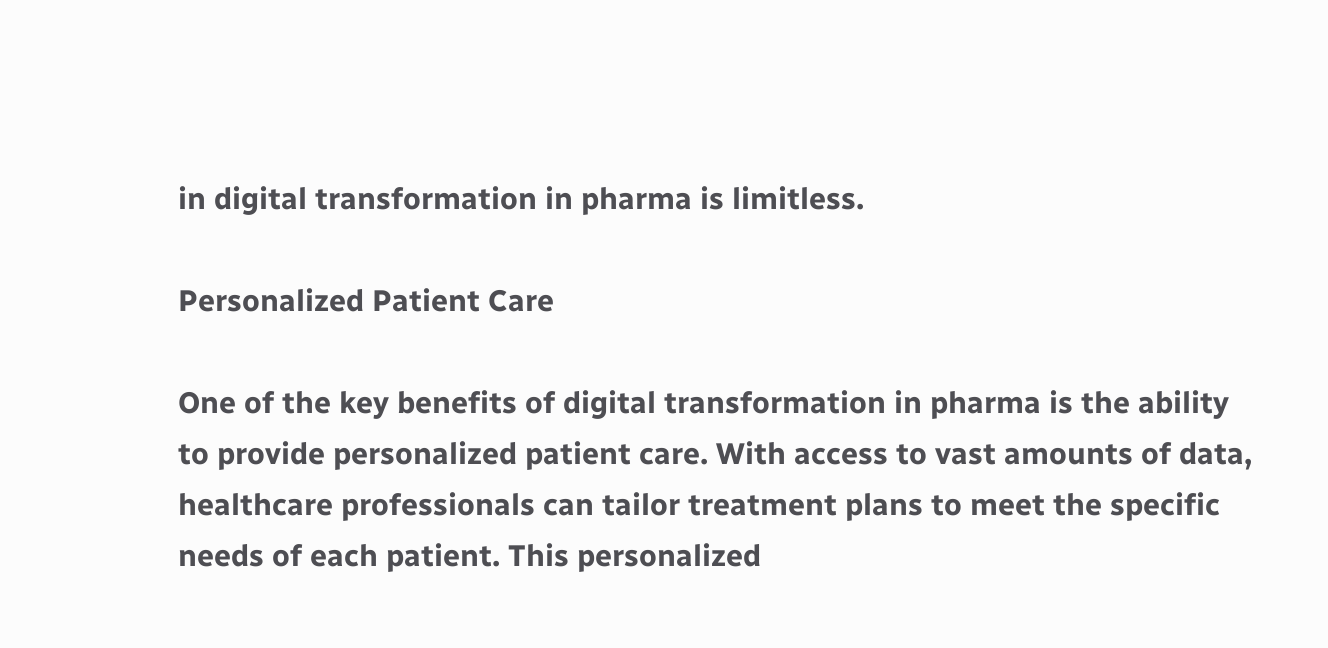in digital transformation in pharma is limitless.

Personalized Patient Care

One of the key benefits of digital transformation in pharma is the ability to provide personalized patient care. With access to vast amounts of data, healthcare professionals can tailor treatment plans to meet the specific needs of each patient. This personalized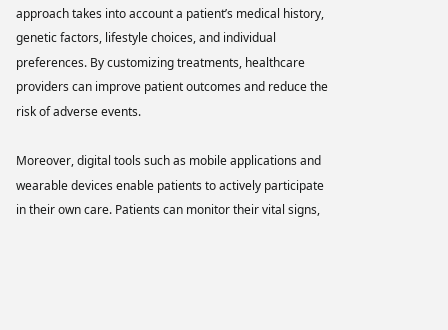approach takes into account a patient’s medical history, genetic factors, lifestyle choices, and individual preferences. By customizing treatments, healthcare providers can improve patient outcomes and reduce the risk of adverse events.

Moreover, digital tools such as mobile applications and wearable devices enable patients to actively participate in their own care. Patients can monitor their vital signs,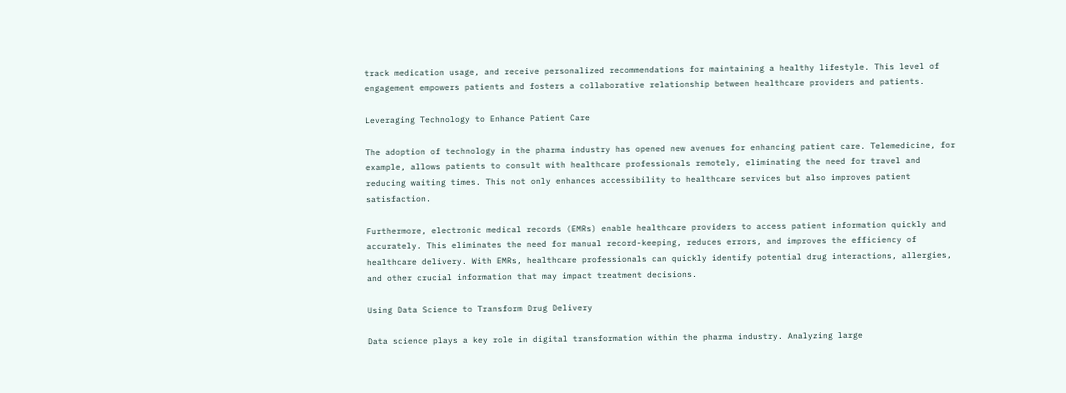track medication usage, and receive personalized recommendations for maintaining a healthy lifestyle. This level of engagement empowers patients and fosters a collaborative relationship between healthcare providers and patients.

Leveraging Technology to Enhance Patient Care

The adoption of technology in the pharma industry has opened new avenues for enhancing patient care. Telemedicine, for example, allows patients to consult with healthcare professionals remotely, eliminating the need for travel and reducing waiting times. This not only enhances accessibility to healthcare services but also improves patient satisfaction.

Furthermore, electronic medical records (EMRs) enable healthcare providers to access patient information quickly and accurately. This eliminates the need for manual record-keeping, reduces errors, and improves the efficiency of healthcare delivery. With EMRs, healthcare professionals can quickly identify potential drug interactions, allergies, and other crucial information that may impact treatment decisions.

Using Data Science to Transform Drug Delivery

Data science plays a key role in digital transformation within the pharma industry. Analyzing large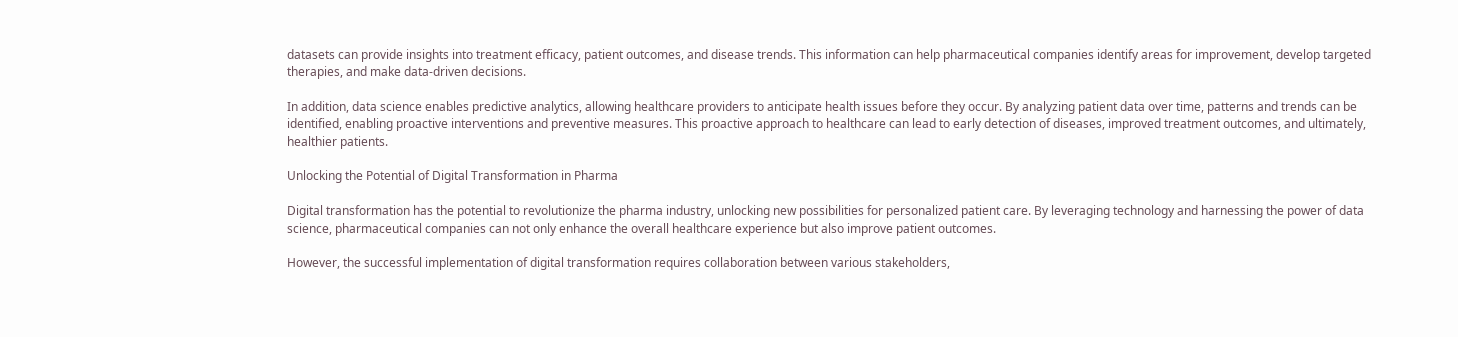datasets can provide insights into treatment efficacy, patient outcomes, and disease trends. This information can help pharmaceutical companies identify areas for improvement, develop targeted therapies, and make data-driven decisions.

In addition, data science enables predictive analytics, allowing healthcare providers to anticipate health issues before they occur. By analyzing patient data over time, patterns and trends can be identified, enabling proactive interventions and preventive measures. This proactive approach to healthcare can lead to early detection of diseases, improved treatment outcomes, and ultimately, healthier patients.

Unlocking the Potential of Digital Transformation in Pharma

Digital transformation has the potential to revolutionize the pharma industry, unlocking new possibilities for personalized patient care. By leveraging technology and harnessing the power of data science, pharmaceutical companies can not only enhance the overall healthcare experience but also improve patient outcomes.

However, the successful implementation of digital transformation requires collaboration between various stakeholders,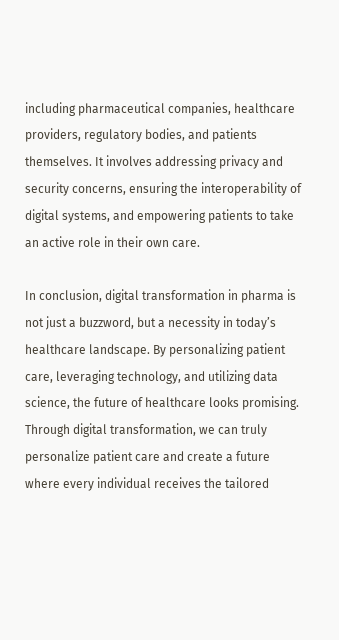including pharmaceutical companies, healthcare providers, regulatory bodies, and patients themselves. It involves addressing privacy and security concerns, ensuring the interoperability of digital systems, and empowering patients to take an active role in their own care.

In conclusion, digital transformation in pharma is not just a buzzword, but a necessity in today’s healthcare landscape. By personalizing patient care, leveraging technology, and utilizing data science, the future of healthcare looks promising. Through digital transformation, we can truly personalize patient care and create a future where every individual receives the tailored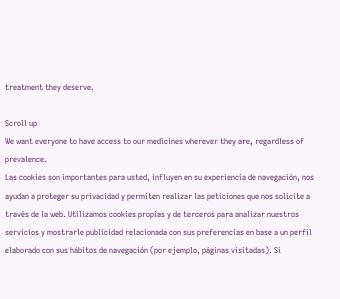treatment they deserve.

Scroll up
We want everyone to have access to our medicines wherever they are, regardless of prevalence.
Las cookies son importantes para usted, influyen en su experiencia de navegación, nos ayudan a proteger su privacidad y permiten realizar las peticiones que nos solicite a través de la web. Utilizamos cookies propias y de terceros para analizar nuestros servicios y mostrarle publicidad relacionada con sus preferencias en base a un perfil elaborado con sus hábitos de navegación (por ejemplo, páginas visitadas). Si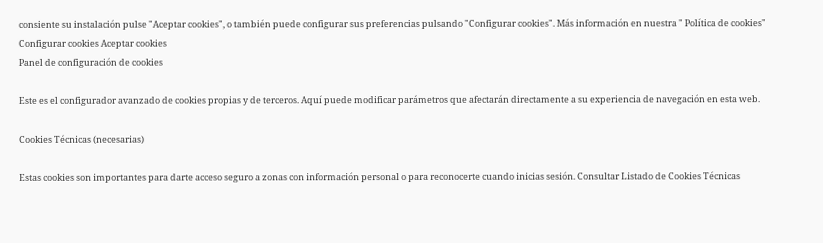consiente su instalación pulse "Aceptar cookies", o también puede configurar sus preferencias pulsando "Configurar cookies". Más información en nuestra " Política de cookies"
Configurar cookies Aceptar cookies
Panel de configuración de cookies

Este es el configurador avanzado de cookies propias y de terceros. Aquí puede modificar parámetros que afectarán directamente a su experiencia de navegación en esta web.

Cookies Técnicas (necesarias)

Estas cookies son importantes para darte acceso seguro a zonas con información personal o para reconocerte cuando inicias sesión. Consultar Listado de Cookies Técnicas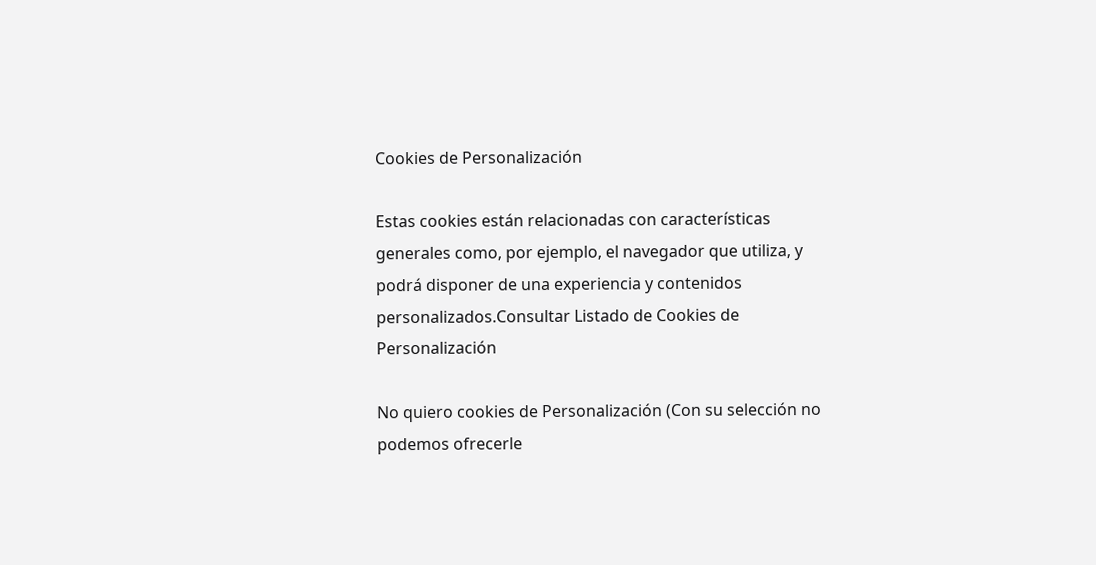Cookies de Personalización

Estas cookies están relacionadas con características generales como, por ejemplo, el navegador que utiliza, y podrá disponer de una experiencia y contenidos personalizados.Consultar Listado de Cookies de Personalización

No quiero cookies de Personalización (Con su selección no podemos ofrecerle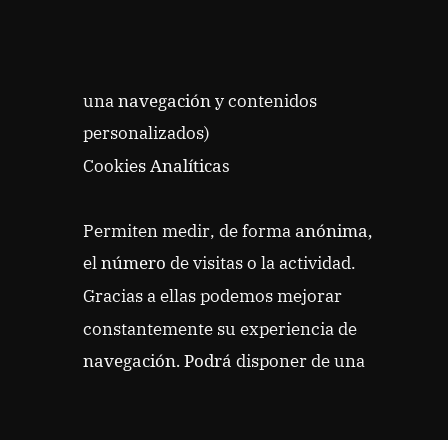una navegación y contenidos personalizados)
Cookies Analíticas

Permiten medir, de forma anónima, el número de visitas o la actividad. Gracias a ellas podemos mejorar constantemente su experiencia de navegación. Podrá disponer de una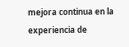mejora continua en la experiencia de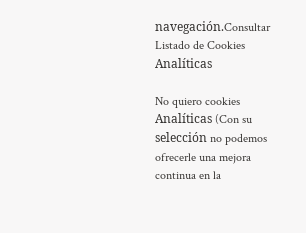navegación.Consultar Listado de Cookies Analíticas

No quiero cookies Analíticas (Con su selección no podemos ofrecerle una mejora continua en la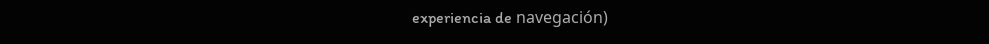experiencia de navegación)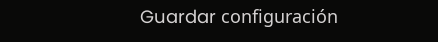Guardar configuración